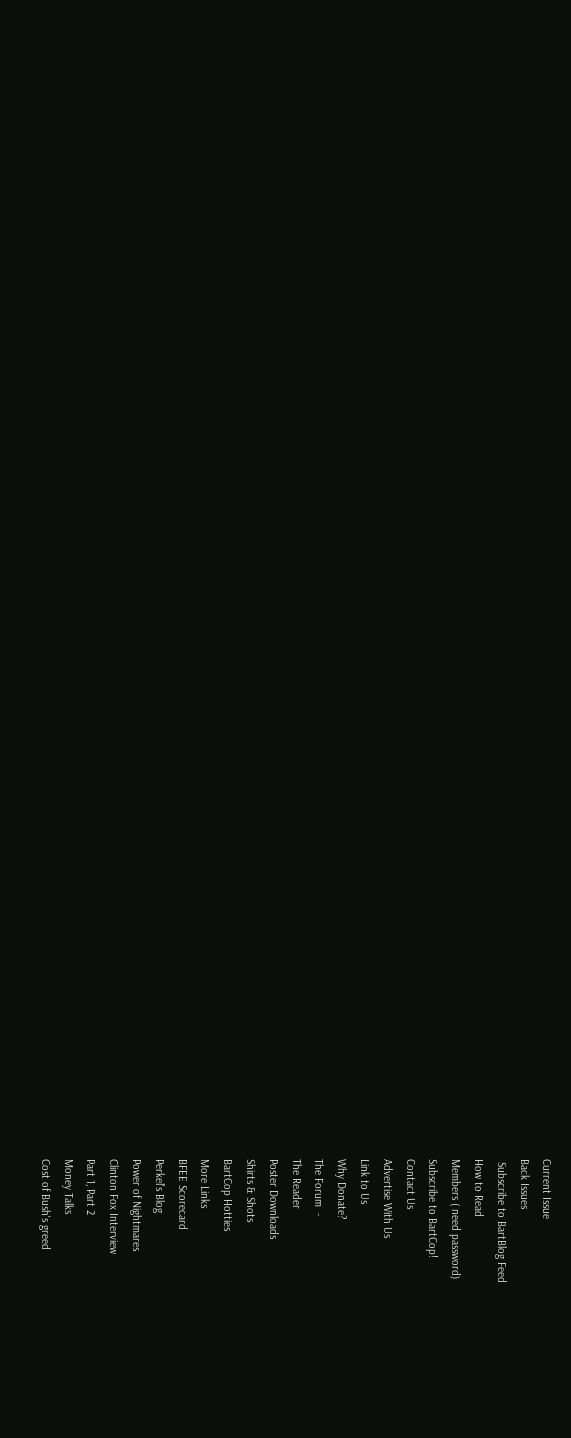Current Issue
Back Issues
 Subscribe to BartBlog Feed
How to Read
Members ( need password)
Subscribe to BartCop!
Contact Us
Advertise With Us
Link to Us
Why Donate?
The Forum  -
The Reader
Poster Downloads
Shirts & Shots
BartCop Hotties
More Links
BFEE Scorecard
Perkel's Blog
Power of Nightmares
Clinton Fox Interview
Part 1, Part 2
Money Talks
Cost of Bush's greed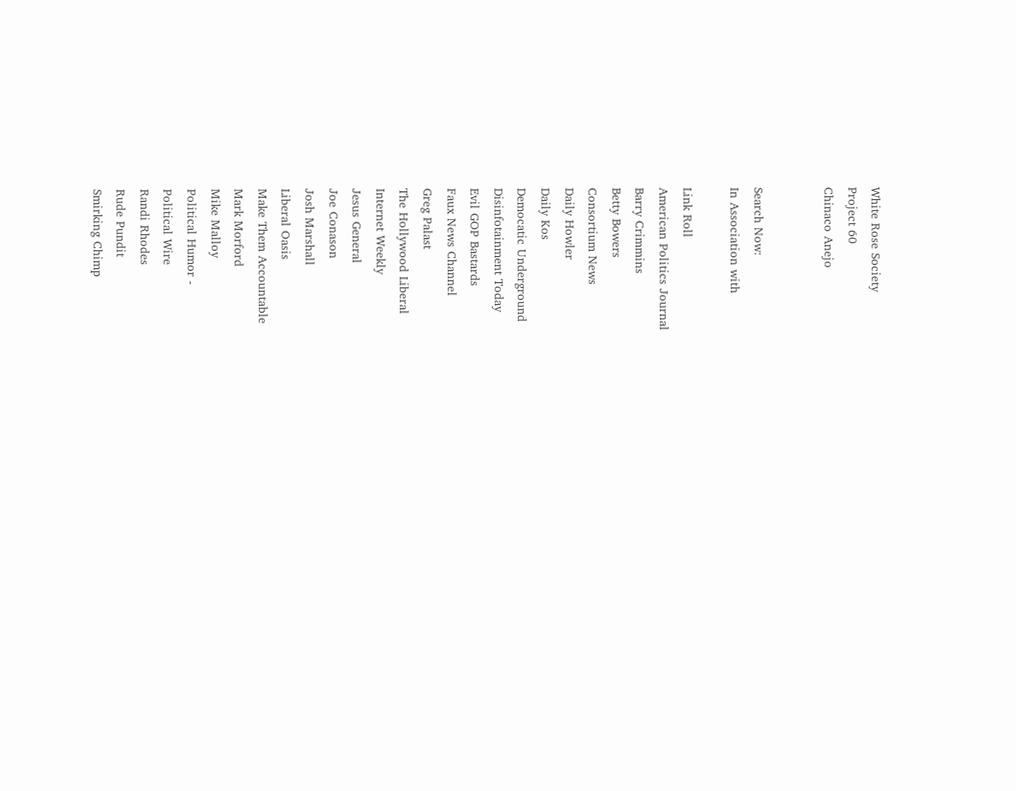White Rose Society
Project 60
Chinaco Anejo


Search Now:
In Association with

Link Roll
American Politics Journal
Barry Crimmins
Betty Bowers
Consortium News
Daily Howler
Daily Kos
Democatic Underground
Disinfotainment Today
Evil GOP Bastards
Faux News Channel
Greg Palast
The Hollywood Liberal
Internet Weekly
Jesus General
Joe Conason
Josh Marshall
Liberal Oasis
Make Them Accountable
Mark Morford
Mike Malloy
Political Humor -
Political Wire
Randi Rhodes
Rude Pundit
Smirking Chimp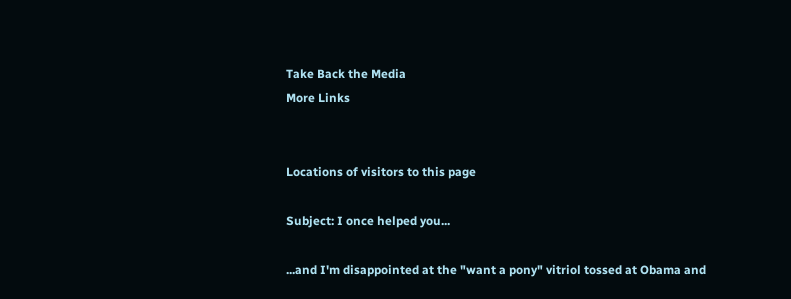Take Back the Media
More Links


Locations of visitors to this page

Subject: I once helped you...

...and I'm disappointed at the "want a pony" vitriol tossed at Obama and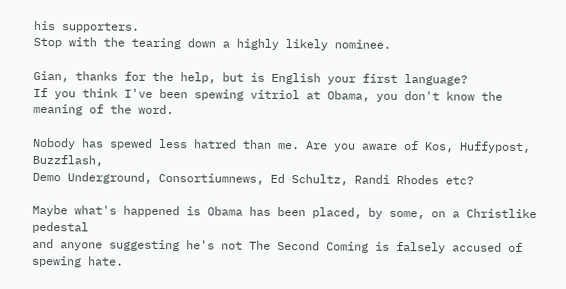his supporters.
Stop with the tearing down a highly likely nominee.

Gian, thanks for the help, but is English your first language?
If you think I've been spewing vitriol at Obama, you don't know the meaning of the word.

Nobody has spewed less hatred than me. Are you aware of Kos, Huffypost, Buzzflash,
Demo Underground, Consortiumnews, Ed Schultz, Randi Rhodes etc?

Maybe what's happened is Obama has been placed, by some, on a Christlike pedestal
and anyone suggesting he's not The Second Coming is falsely accused of spewing hate.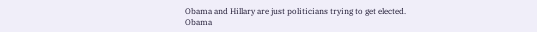Obama and Hillary are just politicians trying to get elected.
Obama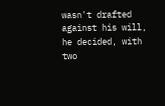wasn't drafted against his will, he decided, with two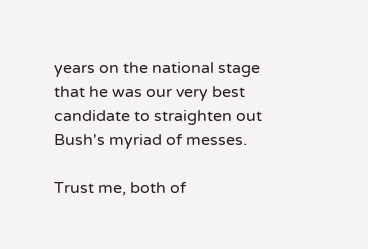years on the national stage
that he was our very best candidate to straighten out Bush's myriad of messes.

Trust me, both of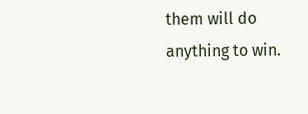them will do anything to win.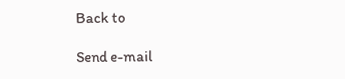Back to

Send e-mail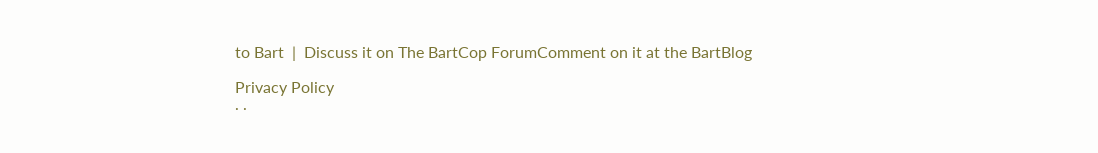to Bart  |  Discuss it on The BartCop ForumComment on it at the BartBlog

Privacy Policy
. .